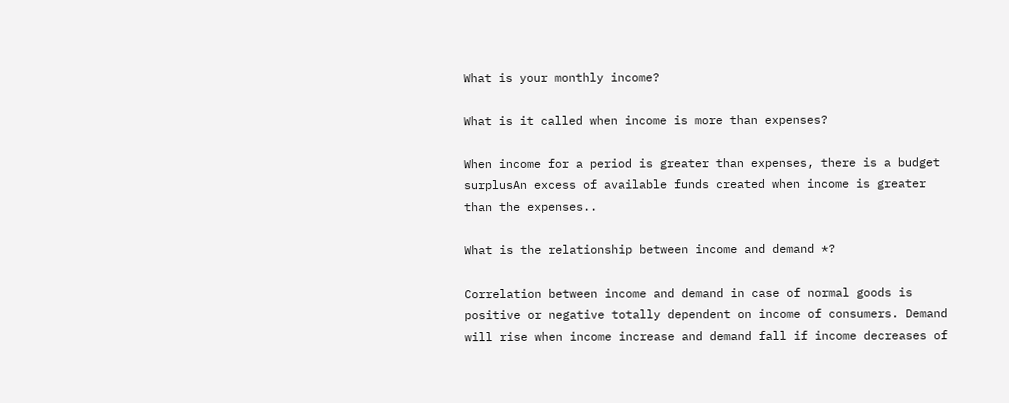What is your monthly income?

What is it called when income is more than expenses?

When income for a period is greater than expenses, there is a budget surplusAn excess of available funds created when income is greater than the expenses..

What is the relationship between income and demand *?

Correlation between income and demand in case of normal goods is positive or negative totally dependent on income of consumers. Demand will rise when income increase and demand fall if income decreases of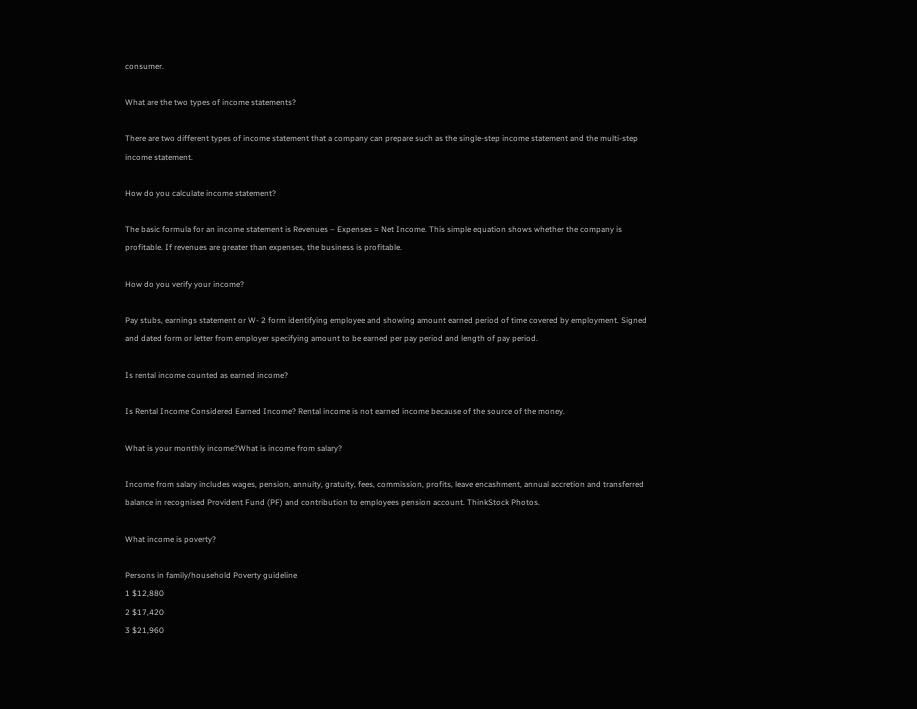consumer.

What are the two types of income statements?

There are two different types of income statement that a company can prepare such as the single-step income statement and the multi-step income statement.

How do you calculate income statement?

The basic formula for an income statement is Revenues – Expenses = Net Income. This simple equation shows whether the company is profitable. If revenues are greater than expenses, the business is profitable.

How do you verify your income?

Pay stubs, earnings statement or W- 2 form identifying employee and showing amount earned period of time covered by employment. Signed and dated form or letter from employer specifying amount to be earned per pay period and length of pay period.

Is rental income counted as earned income?

Is Rental Income Considered Earned Income? Rental income is not earned income because of the source of the money.

What is your monthly income?What is income from salary?

Income from salary includes wages, pension, annuity, gratuity, fees, commission, profits, leave encashment, annual accretion and transferred balance in recognised Provident Fund (PF) and contribution to employees pension account. ThinkStock Photos.

What income is poverty?

Persons in family/household Poverty guideline
1 $12,880
2 $17,420
3 $21,960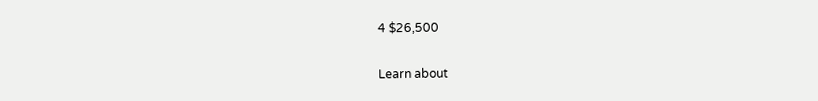4 $26,500

Learn about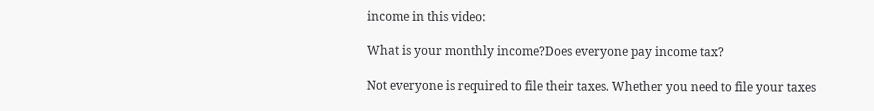income in this video:

What is your monthly income?Does everyone pay income tax?

Not everyone is required to file their taxes. Whether you need to file your taxes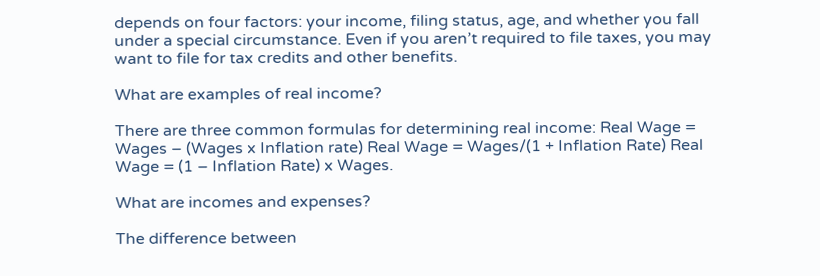depends on four factors: your income, filing status, age, and whether you fall under a special circumstance. Even if you aren’t required to file taxes, you may want to file for tax credits and other benefits.

What are examples of real income?

There are three common formulas for determining real income: Real Wage = Wages – (Wages x Inflation rate) Real Wage = Wages/(1 + Inflation Rate) Real Wage = (1 – Inflation Rate) x Wages.

What are incomes and expenses?

The difference between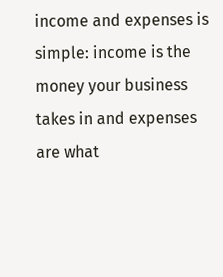income and expenses is simple: income is the money your business takes in and expenses are what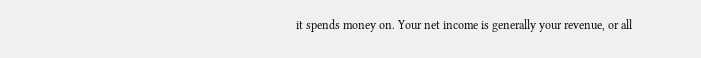it spends money on. Your net income is generally your revenue, or all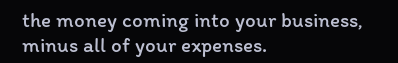the money coming into your business, minus all of your expenses.